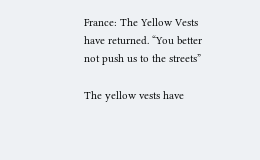France: The Yellow Vests have returned. “You better not push us to the streets”

The yellow vests have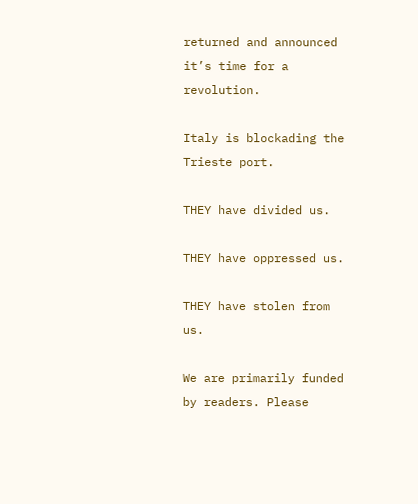returned and announced it’s time for a revolution.

Italy is blockading the Trieste port.

THEY have divided us.

THEY have oppressed us.

THEY have stolen from us.

We are primarily funded by readers. Please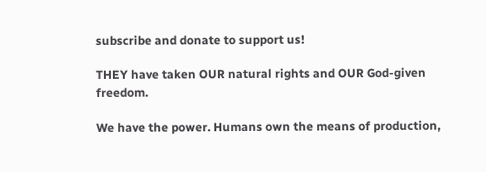subscribe and donate to support us!

THEY have taken OUR natural rights and OUR God-given freedom.

We have the power. Humans own the means of production,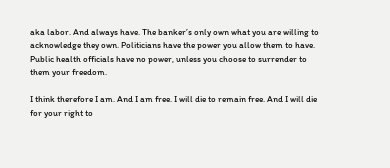aka labor. And always have. The banker’s only own what you are willing to acknowledge they own. Politicians have the power you allow them to have. Public health officials have no power, unless you choose to surrender to them your freedom.

I think therefore I am. And I am free. I will die to remain free. And I will die for your right to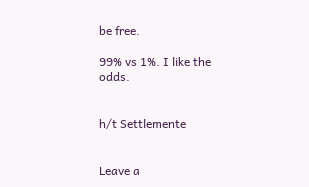be free.

99% vs 1%. I like the odds.


h/t Settlemente


Leave a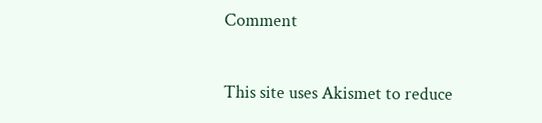Comment

This site uses Akismet to reduce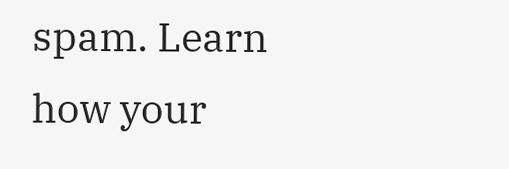spam. Learn how your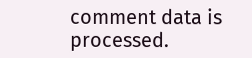comment data is processed.